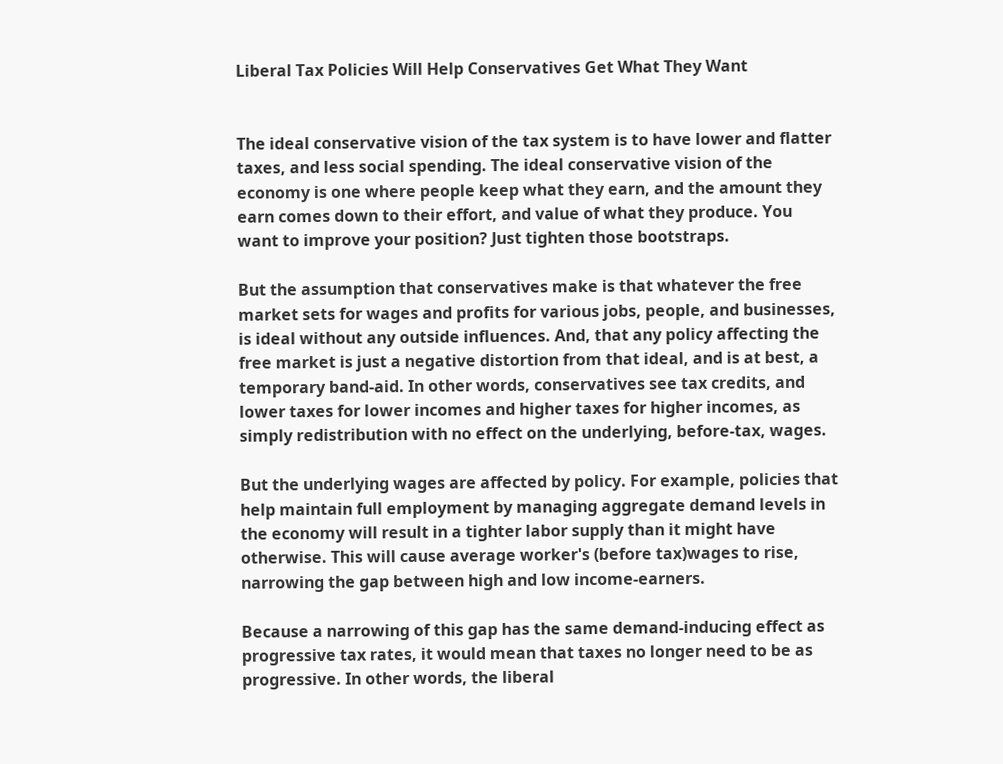Liberal Tax Policies Will Help Conservatives Get What They Want


The ideal conservative vision of the tax system is to have lower and flatter taxes, and less social spending. The ideal conservative vision of the economy is one where people keep what they earn, and the amount they earn comes down to their effort, and value of what they produce. You want to improve your position? Just tighten those bootstraps.

But the assumption that conservatives make is that whatever the free market sets for wages and profits for various jobs, people, and businesses, is ideal without any outside influences. And, that any policy affecting the free market is just a negative distortion from that ideal, and is at best, a temporary band-aid. In other words, conservatives see tax credits, and lower taxes for lower incomes and higher taxes for higher incomes, as simply redistribution with no effect on the underlying, before-tax, wages.

But the underlying wages are affected by policy. For example, policies that help maintain full employment by managing aggregate demand levels in the economy will result in a tighter labor supply than it might have otherwise. This will cause average worker's (before tax)wages to rise, narrowing the gap between high and low income-earners.

Because a narrowing of this gap has the same demand-inducing effect as progressive tax rates, it would mean that taxes no longer need to be as progressive. In other words, the liberal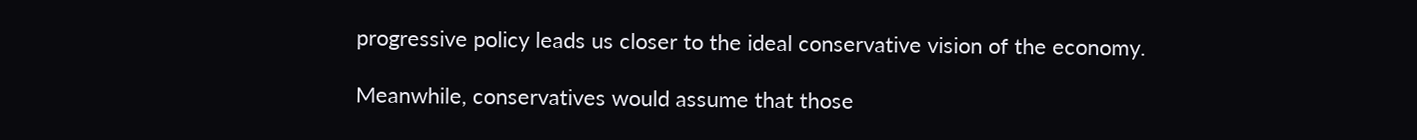progressive policy leads us closer to the ideal conservative vision of the economy.

Meanwhile, conservatives would assume that those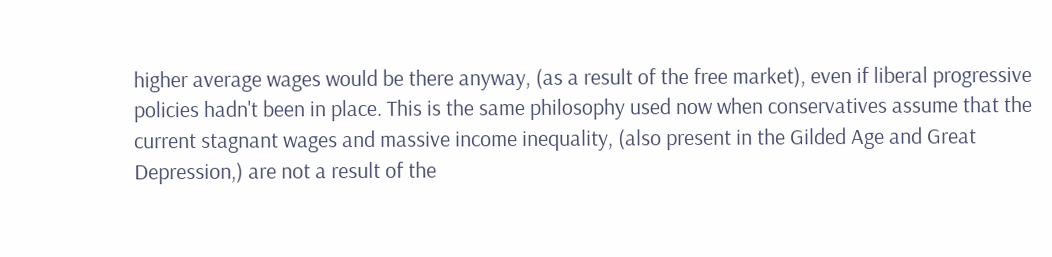higher average wages would be there anyway, (as a result of the free market), even if liberal progressive policies hadn't been in place. This is the same philosophy used now when conservatives assume that the current stagnant wages and massive income inequality, (also present in the Gilded Age and Great Depression,) are not a result of the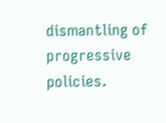dismantling of progressive policies.